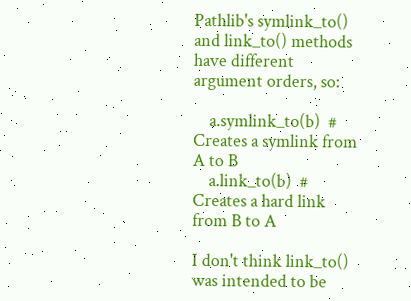Pathlib's symlink_to() and link_to() methods have different argument orders, so:

    a.symlink_to(b)  # Creates a symlink from A to B
    a.link_to(b)  # Creates a hard link from B to A

I don't think link_to() was intended to be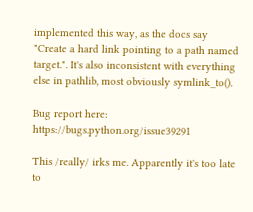implemented this way, as the docs say "Create a hard link pointing to a path named target.". It's also inconsistent with everything else in pathlib, most obviously symlink_to().

Bug report here: https://bugs.python.org/issue39291

This /really/ irks me. Apparently it's too late to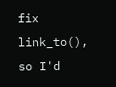fix link_to(), so I'd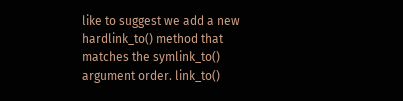like to suggest we add a new hardlink_to() method that matches the symlink_to() argument order. link_to()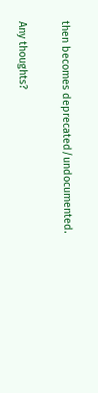then becomes deprecated/undocumented.

Any thoughts?